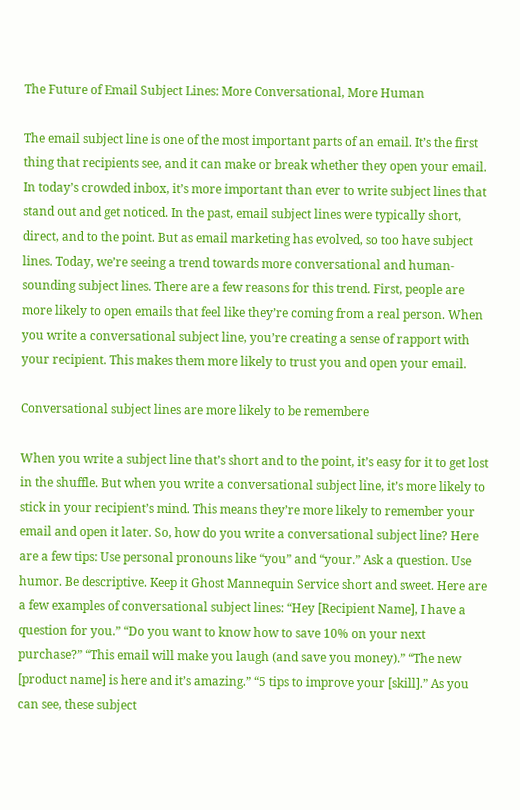The Future of Email Subject Lines: More Conversational, More Human

The email subject line is one of the most important parts of an email. It’s the first thing that recipients see, and it can make or break whether they open your email. In today’s crowded inbox, it’s more important than ever to write subject lines that stand out and get noticed. In the past, email subject lines were typically short, direct, and to the point. But as email marketing has evolved, so too have subject lines. Today, we’re seeing a trend towards more conversational and human-sounding subject lines. There are a few reasons for this trend. First, people are more likely to open emails that feel like they’re coming from a real person. When you write a conversational subject line, you’re creating a sense of rapport with your recipient. This makes them more likely to trust you and open your email.

Conversational subject lines are more likely to be remembere

When you write a subject line that’s short and to the point, it’s easy for it to get lost in the shuffle. But when you write a conversational subject line, it’s more likely to stick in your recipient’s mind. This means they’re more likely to remember your email and open it later. So, how do you write a conversational subject line? Here are a few tips: Use personal pronouns like “you” and “your.” Ask a question. Use humor. Be descriptive. Keep it Ghost Mannequin Service short and sweet. Here are a few examples of conversational subject lines: “Hey [Recipient Name], I have a question for you.” “Do you want to know how to save 10% on your next purchase?” “This email will make you laugh (and save you money).” “The new [product name] is here and it’s amazing.” “5 tips to improve your [skill].” As you can see, these subject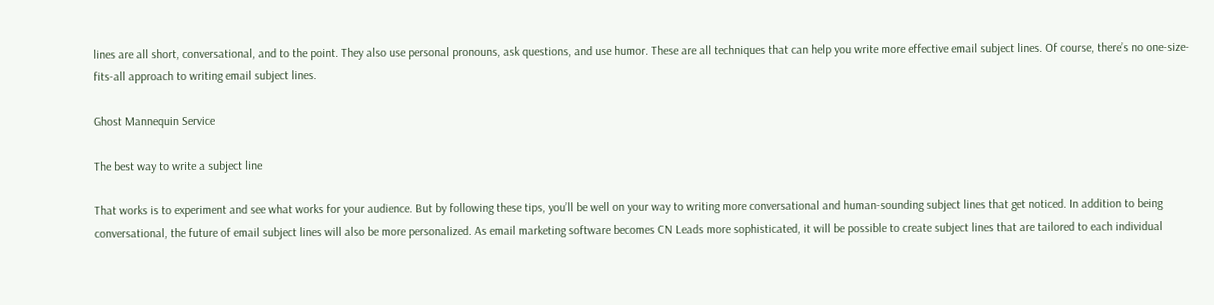lines are all short, conversational, and to the point. They also use personal pronouns, ask questions, and use humor. These are all techniques that can help you write more effective email subject lines. Of course, there’s no one-size-fits-all approach to writing email subject lines.

Ghost Mannequin Service

The best way to write a subject line

That works is to experiment and see what works for your audience. But by following these tips, you’ll be well on your way to writing more conversational and human-sounding subject lines that get noticed. In addition to being conversational, the future of email subject lines will also be more personalized. As email marketing software becomes CN Leads more sophisticated, it will be possible to create subject lines that are tailored to each individual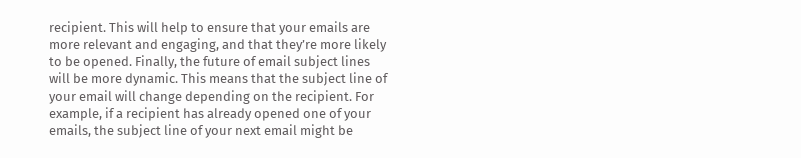recipient. This will help to ensure that your emails are more relevant and engaging, and that they’re more likely to be opened. Finally, the future of email subject lines will be more dynamic. This means that the subject line of your email will change depending on the recipient. For example, if a recipient has already opened one of your emails, the subject line of your next email might be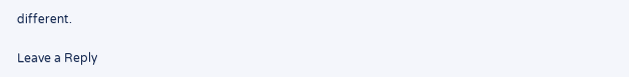different.

Leave a Reply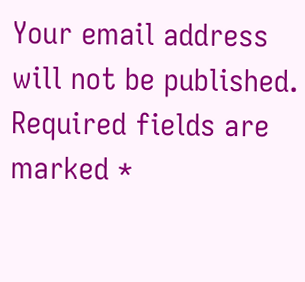Your email address will not be published. Required fields are marked *